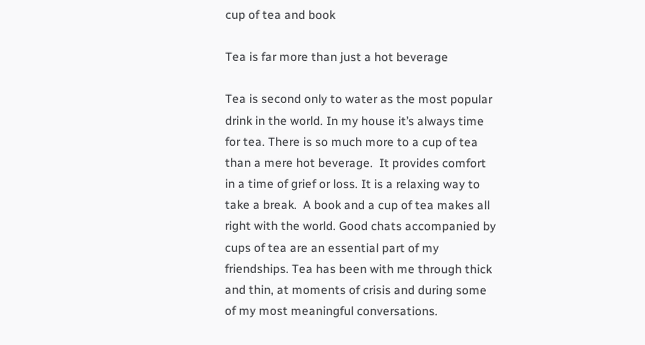cup of tea and book

Tea is far more than just a hot beverage

Tea is second only to water as the most popular drink in the world. In my house it’s always time for tea. There is so much more to a cup of tea than a mere hot beverage.  It provides comfort in a time of grief or loss. It is a relaxing way to take a break.  A book and a cup of tea makes all right with the world. Good chats accompanied by cups of tea are an essential part of my friendships. Tea has been with me through thick and thin, at moments of crisis and during some of my most meaningful conversations.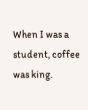When I was a student, coffee was king.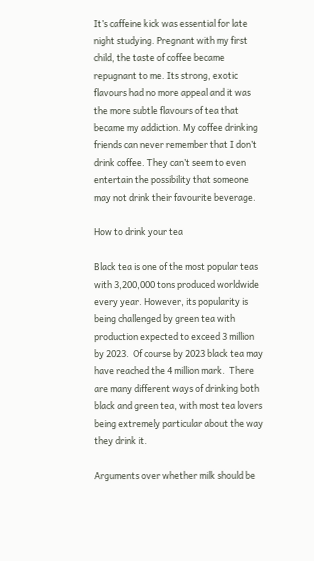It’s caffeine kick was essential for late night studying. Pregnant with my first child, the taste of coffee became repugnant to me. Its strong, exotic flavours had no more appeal and it was the more subtle flavours of tea that became my addiction. My coffee drinking friends can never remember that I don’t drink coffee. They can’t seem to even entertain the possibility that someone may not drink their favourite beverage.

How to drink your tea

Black tea is one of the most popular teas with 3,200,000 tons produced worldwide every year. However, its popularity is being challenged by green tea with production expected to exceed 3 million by 2023.  Of course by 2023 black tea may have reached the 4 million mark.  There are many different ways of drinking both black and green tea, with most tea lovers being extremely particular about the way they drink it.

Arguments over whether milk should be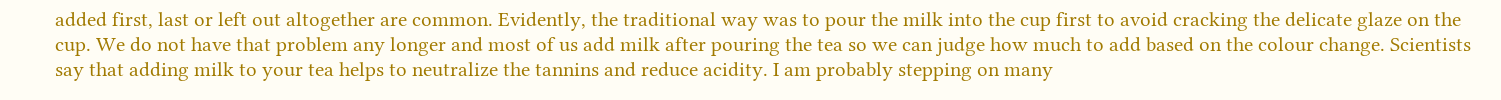added first, last or left out altogether are common. Evidently, the traditional way was to pour the milk into the cup first to avoid cracking the delicate glaze on the cup. We do not have that problem any longer and most of us add milk after pouring the tea so we can judge how much to add based on the colour change. Scientists say that adding milk to your tea helps to neutralize the tannins and reduce acidity. I am probably stepping on many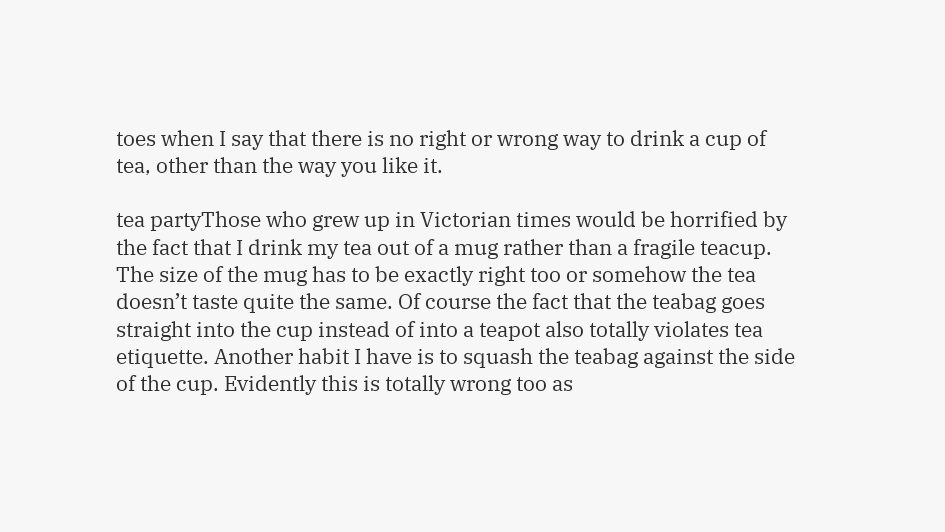toes when I say that there is no right or wrong way to drink a cup of tea, other than the way you like it.

tea partyThose who grew up in Victorian times would be horrified by the fact that I drink my tea out of a mug rather than a fragile teacup. The size of the mug has to be exactly right too or somehow the tea doesn’t taste quite the same. Of course the fact that the teabag goes straight into the cup instead of into a teapot also totally violates tea etiquette. Another habit I have is to squash the teabag against the side of the cup. Evidently this is totally wrong too as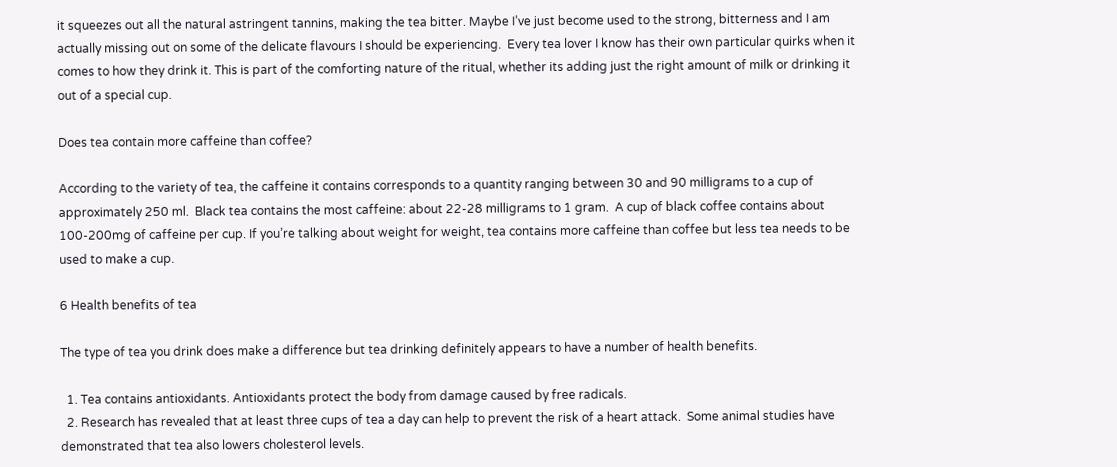it squeezes out all the natural astringent tannins, making the tea bitter. Maybe I’ve just become used to the strong, bitterness and I am actually missing out on some of the delicate flavours I should be experiencing.  Every tea lover I know has their own particular quirks when it comes to how they drink it. This is part of the comforting nature of the ritual, whether its adding just the right amount of milk or drinking it out of a special cup.

Does tea contain more caffeine than coffee?

According to the variety of tea, the caffeine it contains corresponds to a quantity ranging between 30 and 90 milligrams to a cup of approximately 250 ml.  Black tea contains the most caffeine: about 22-28 milligrams to 1 gram.  A cup of black coffee contains about 100-200mg of caffeine per cup. If you’re talking about weight for weight, tea contains more caffeine than coffee but less tea needs to be used to make a cup.

6 Health benefits of tea

The type of tea you drink does make a difference but tea drinking definitely appears to have a number of health benefits.

  1. Tea contains antioxidants. Antioxidants protect the body from damage caused by free radicals.
  2. Research has revealed that at least three cups of tea a day can help to prevent the risk of a heart attack.  Some animal studies have demonstrated that tea also lowers cholesterol levels.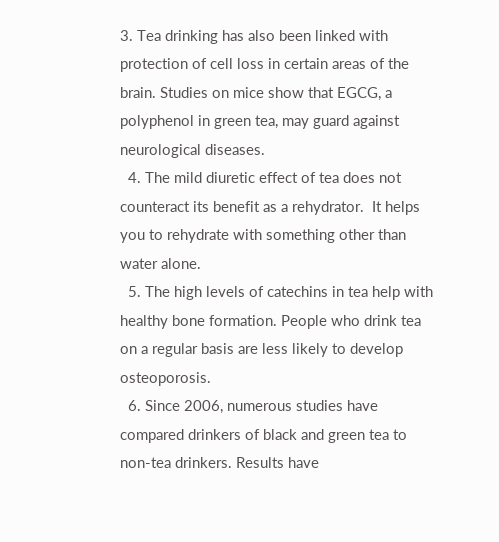3. Tea drinking has also been linked with protection of cell loss in certain areas of the brain. Studies on mice show that EGCG, a polyphenol in green tea, may guard against neurological diseases.
  4. The mild diuretic effect of tea does not counteract its benefit as a rehydrator.  It helps you to rehydrate with something other than water alone.
  5. The high levels of catechins in tea help with healthy bone formation. People who drink tea on a regular basis are less likely to develop osteoporosis.
  6. Since 2006, numerous studies have compared drinkers of black and green tea to non-tea drinkers. Results have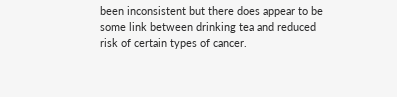been inconsistent but there does appear to be some link between drinking tea and reduced risk of certain types of cancer.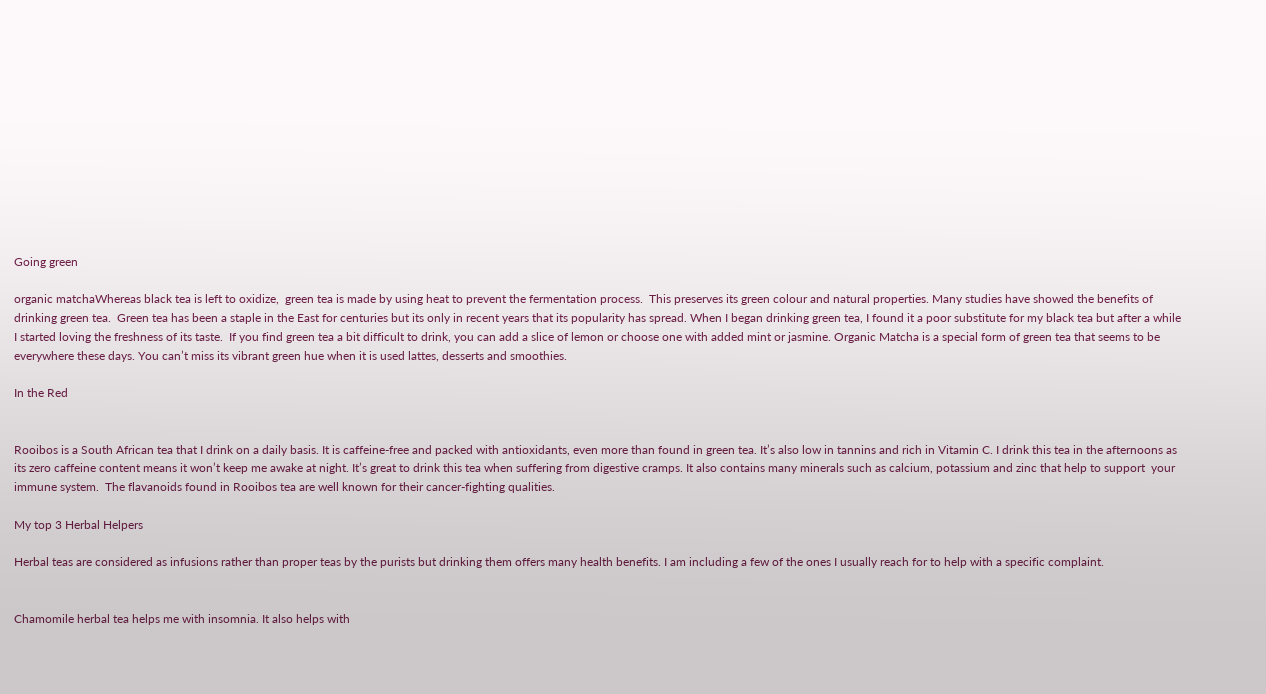Going green

organic matchaWhereas black tea is left to oxidize,  green tea is made by using heat to prevent the fermentation process.  This preserves its green colour and natural properties. Many studies have showed the benefits of drinking green tea.  Green tea has been a staple in the East for centuries but its only in recent years that its popularity has spread. When I began drinking green tea, I found it a poor substitute for my black tea but after a while I started loving the freshness of its taste.  If you find green tea a bit difficult to drink, you can add a slice of lemon or choose one with added mint or jasmine. Organic Matcha is a special form of green tea that seems to be everywhere these days. You can’t miss its vibrant green hue when it is used lattes, desserts and smoothies.

In the Red


Rooibos is a South African tea that I drink on a daily basis. It is caffeine-free and packed with antioxidants, even more than found in green tea. It’s also low in tannins and rich in Vitamin C. I drink this tea in the afternoons as its zero caffeine content means it won’t keep me awake at night. It’s great to drink this tea when suffering from digestive cramps. It also contains many minerals such as calcium, potassium and zinc that help to support  your immune system.  The flavanoids found in Rooibos tea are well known for their cancer-fighting qualities.

My top 3 Herbal Helpers

Herbal teas are considered as infusions rather than proper teas by the purists but drinking them offers many health benefits. I am including a few of the ones I usually reach for to help with a specific complaint.


Chamomile herbal tea helps me with insomnia. It also helps with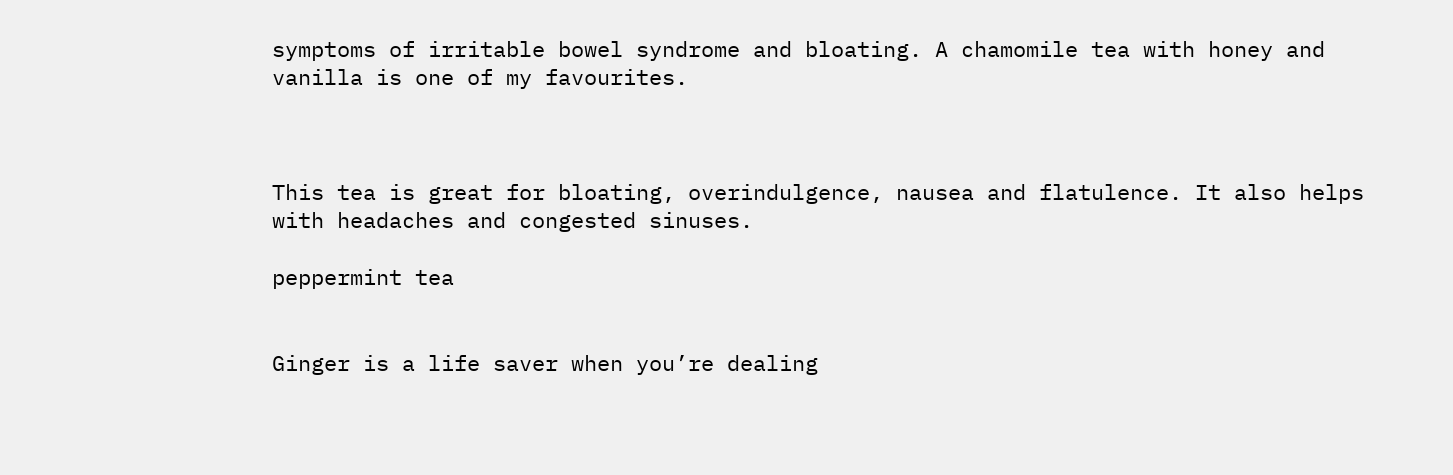symptoms of irritable bowel syndrome and bloating. A chamomile tea with honey and vanilla is one of my favourites.



This tea is great for bloating, overindulgence, nausea and flatulence. It also helps with headaches and congested sinuses.

peppermint tea


Ginger is a life saver when you’re dealing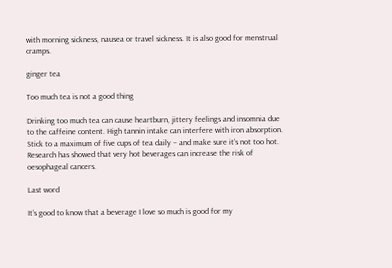with morning sickness, nausea or travel sickness. It is also good for menstrual cramps.

ginger tea

Too much tea is not a good thing

Drinking too much tea can cause heartburn, jittery feelings and insomnia due to the caffeine content. High tannin intake can interfere with iron absorption. Stick to a maximum of five cups of tea daily – and make sure it’s not too hot. Research has showed that very hot beverages can increase the risk of oesophageal cancers.

Last word

It’s good to know that a beverage I love so much is good for my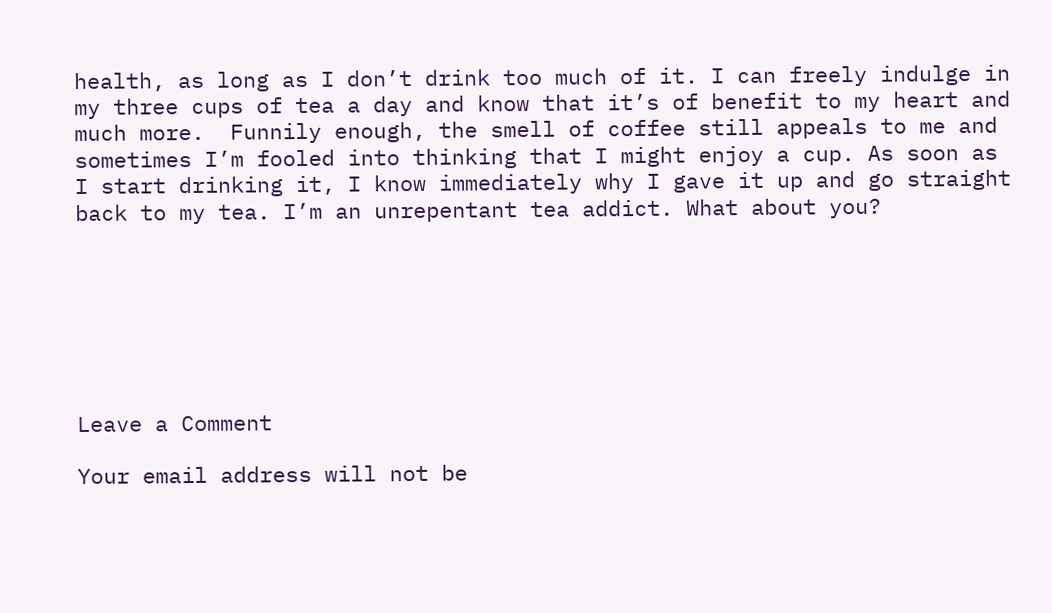health, as long as I don’t drink too much of it. I can freely indulge in my three cups of tea a day and know that it’s of benefit to my heart and much more.  Funnily enough, the smell of coffee still appeals to me and sometimes I’m fooled into thinking that I might enjoy a cup. As soon as I start drinking it, I know immediately why I gave it up and go straight back to my tea. I’m an unrepentant tea addict. What about you?







Leave a Comment

Your email address will not be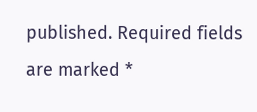published. Required fields are marked *